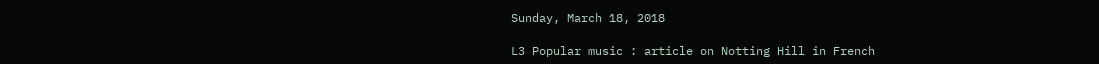Sunday, March 18, 2018

L3 Popular music : article on Notting Hill in French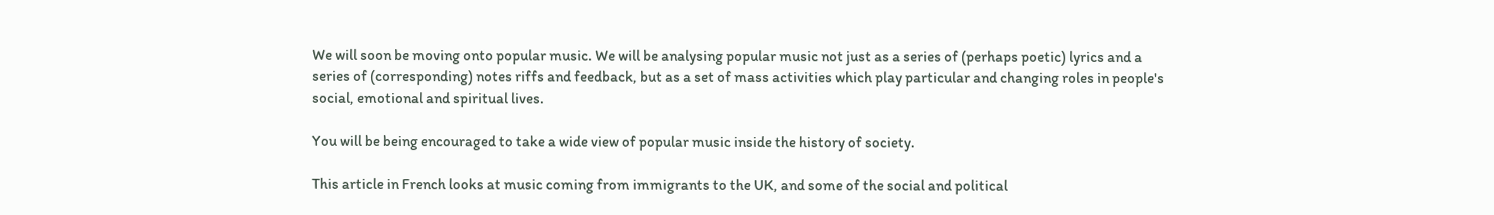We will soon be moving onto popular music. We will be analysing popular music not just as a series of (perhaps poetic) lyrics and a series of (corresponding) notes riffs and feedback, but as a set of mass activities which play particular and changing roles in people's social, emotional and spiritual lives.

You will be being encouraged to take a wide view of popular music inside the history of society.

This article in French looks at music coming from immigrants to the UK, and some of the social and political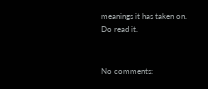meanings it has taken on. Do read it.


No comments: